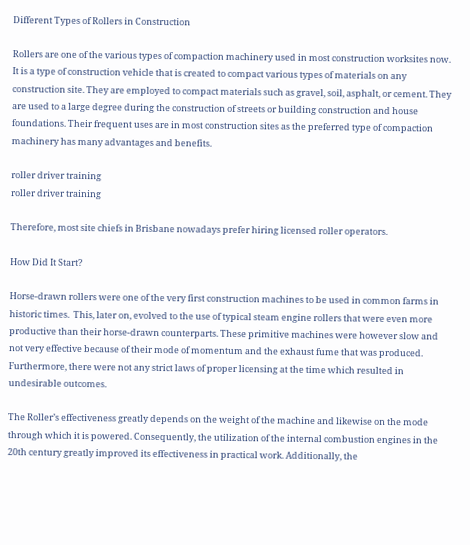Different Types of Rollers in Construction

Rollers are one of the various types of compaction machinery used in most construction worksites now. It is a type of construction vehicle that is created to compact various types of materials on any construction site. They are employed to compact materials such as gravel, soil, asphalt, or cement. They are used to a large degree during the construction of streets or building construction and house foundations. Their frequent uses are in most construction sites as the preferred type of compaction machinery has many advantages and benefits.

roller driver training
roller driver training

Therefore, most site chiefs in Brisbane nowadays prefer hiring licensed roller operators.

How Did It Start?

Horse-drawn rollers were one of the very first construction machines to be used in common farms in historic times.  This, later on, evolved to the use of typical steam engine rollers that were even more productive than their horse-drawn counterparts. These primitive machines were however slow and not very effective because of their mode of momentum and the exhaust fume that was produced. Furthermore, there were not any strict laws of proper licensing at the time which resulted in undesirable outcomes.

The Roller’s effectiveness greatly depends on the weight of the machine and likewise on the mode through which it is powered. Consequently, the utilization of the internal combustion engines in the 20th century greatly improved its effectiveness in practical work. Additionally, the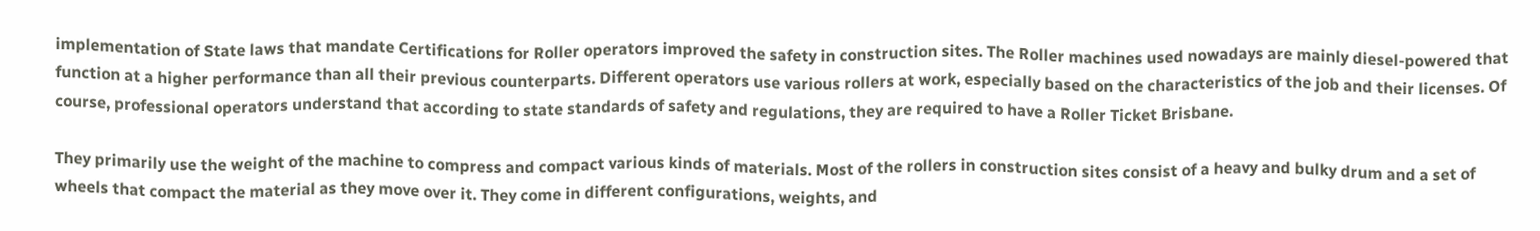implementation of State laws that mandate Certifications for Roller operators improved the safety in construction sites. The Roller machines used nowadays are mainly diesel-powered that function at a higher performance than all their previous counterparts. Different operators use various rollers at work, especially based on the characteristics of the job and their licenses. Of course, professional operators understand that according to state standards of safety and regulations, they are required to have a Roller Ticket Brisbane.

They primarily use the weight of the machine to compress and compact various kinds of materials. Most of the rollers in construction sites consist of a heavy and bulky drum and a set of wheels that compact the material as they move over it. They come in different configurations, weights, and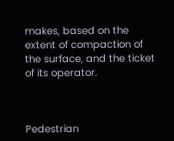makes, based on the extent of compaction of the surface, and the ticket of its operator.



Pedestrian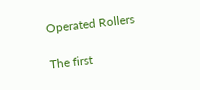Operated Rollers

The first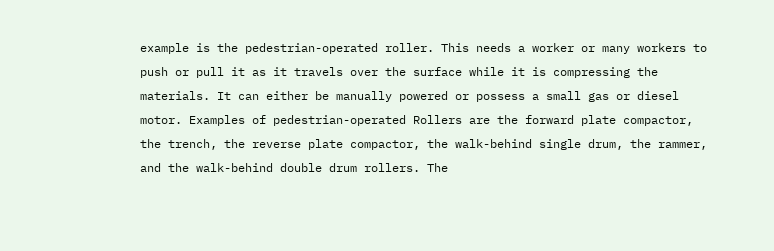example is the pedestrian-operated roller. This needs a worker or many workers to push or pull it as it travels over the surface while it is compressing the materials. It can either be manually powered or possess a small gas or diesel motor. Examples of pedestrian-operated Rollers are the forward plate compactor, the trench, the reverse plate compactor, the walk-behind single drum, the rammer, and the walk-behind double drum rollers. The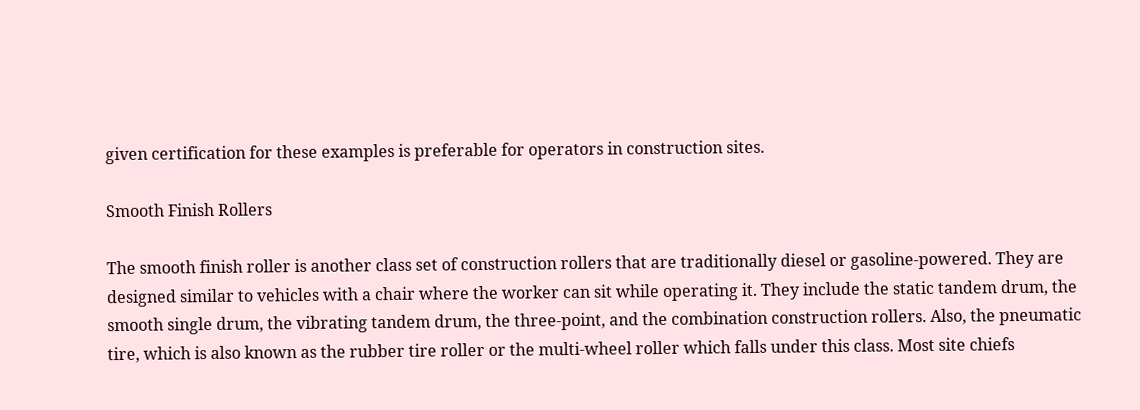given certification for these examples is preferable for operators in construction sites.

Smooth Finish Rollers

The smooth finish roller is another class set of construction rollers that are traditionally diesel or gasoline-powered. They are designed similar to vehicles with a chair where the worker can sit while operating it. They include the static tandem drum, the smooth single drum, the vibrating tandem drum, the three-point, and the combination construction rollers. Also, the pneumatic tire, which is also known as the rubber tire roller or the multi-wheel roller which falls under this class. Most site chiefs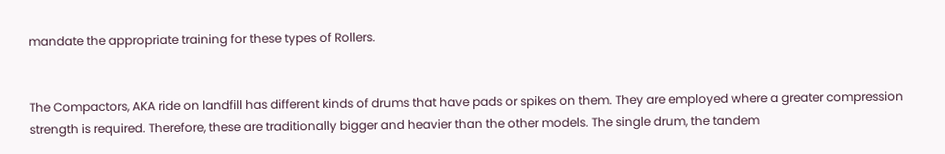mandate the appropriate training for these types of Rollers.


The Compactors, AKA ride on landfill has different kinds of drums that have pads or spikes on them. They are employed where a greater compression strength is required. Therefore, these are traditionally bigger and heavier than the other models. The single drum, the tandem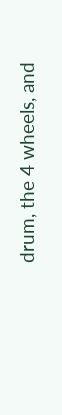drum, the 4 wheels, and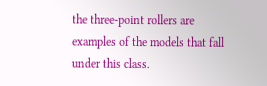the three-point rollers are examples of the models that fall under this class.